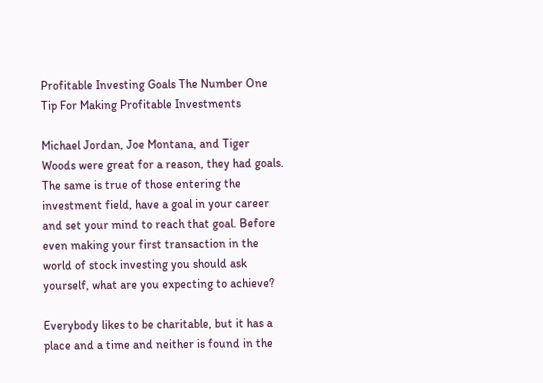Profitable Investing Goals The Number One Tip For Making Profitable Investments

Michael Jordan, Joe Montana, and Tiger Woods were great for a reason, they had goals. The same is true of those entering the investment field, have a goal in your career and set your mind to reach that goal. Before even making your first transaction in the world of stock investing you should ask yourself, what are you expecting to achieve?

Everybody likes to be charitable, but it has a place and a time and neither is found in the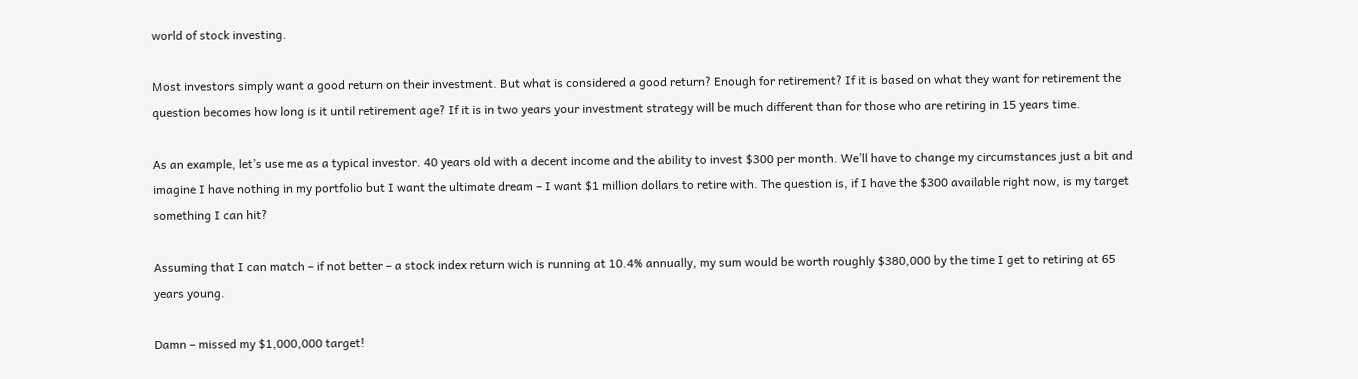world of stock investing.

Most investors simply want a good return on their investment. But what is considered a good return? Enough for retirement? If it is based on what they want for retirement the question becomes how long is it until retirement age? If it is in two years your investment strategy will be much different than for those who are retiring in 15 years time.

As an example, let’s use me as a typical investor. 40 years old with a decent income and the ability to invest $300 per month. We’ll have to change my circumstances just a bit and imagine I have nothing in my portfolio but I want the ultimate dream – I want $1 million dollars to retire with. The question is, if I have the $300 available right now, is my target something I can hit?

Assuming that I can match – if not better – a stock index return wich is running at 10.4% annually, my sum would be worth roughly $380,000 by the time I get to retiring at 65 years young.

Damn – missed my $1,000,000 target!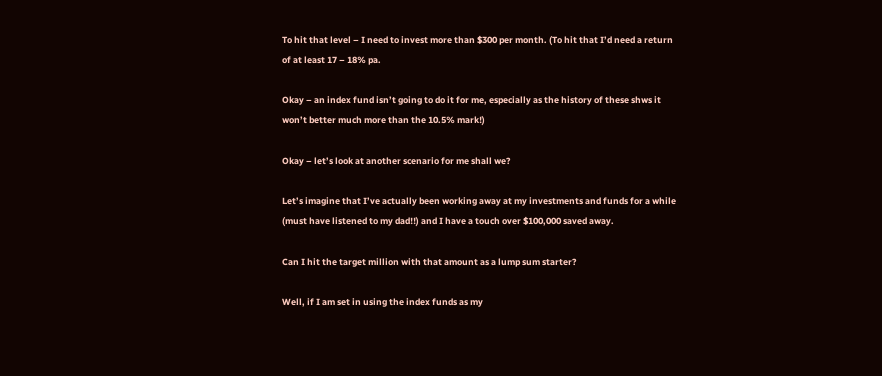To hit that level – I need to invest more than $300 per month. (To hit that I’d need a return of at least 17 – 18% pa.

Okay – an index fund isn’t going to do it for me, especially as the history of these shws it won’t better much more than the 10.5% mark!)

Okay – let’s look at another scenario for me shall we?

Let’s imagine that I’ve actually been working away at my investments and funds for a while (must have listened to my dad!!) and I have a touch over $100,000 saved away.

Can I hit the target million with that amount as a lump sum starter?

Well, if I am set in using the index funds as my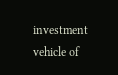investment vehicle of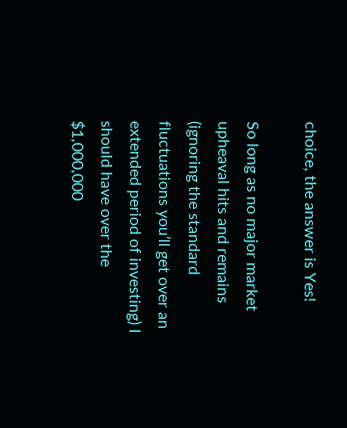choice, the answer is Yes!

So long as no major market upheaval hits and remains (ignoring the standard fluctuations you’ll get over an extended period of investing) I should have over the $1,000,000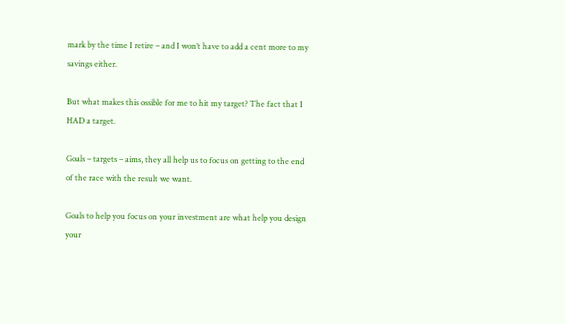mark by the time I retire – and I won’t have to add a cent more to my savings either.

But what makes this ossible for me to hit my target? The fact that I HAD a target.

Goals – targets – aims, they all help us to focus on getting to the end of the race with the result we want.

Goals to help you focus on your investment are what help you design your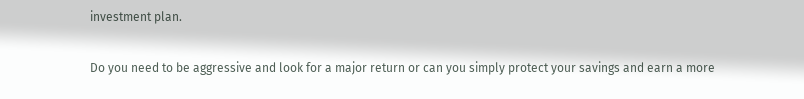investment plan.

Do you need to be aggressive and look for a major return or can you simply protect your savings and earn a more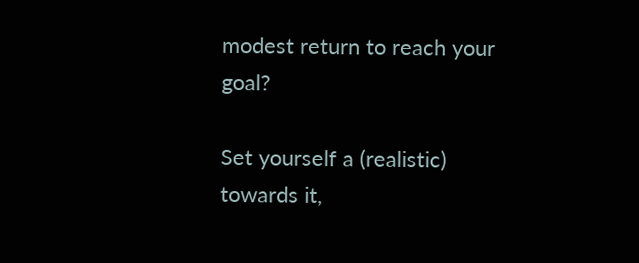modest return to reach your goal?

Set yourself a (realistic) towards it,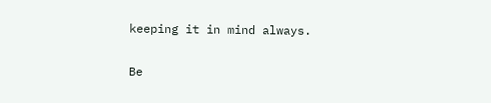keeping it in mind always.

Be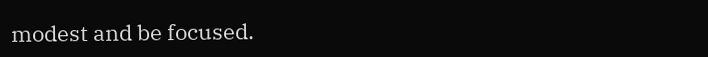modest and be focused.